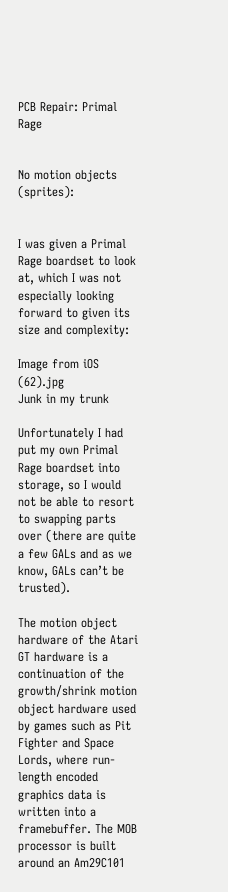PCB Repair: Primal Rage


No motion objects (sprites):


I was given a Primal Rage boardset to look at, which I was not especially looking forward to given its size and complexity:

Image from iOS (62).jpg
Junk in my trunk

Unfortunately I had put my own Primal Rage boardset into storage, so I would not be able to resort to swapping parts over (there are quite a few GALs and as we know, GALs can’t be trusted).

The motion object hardware of the Atari GT hardware is a continuation of the growth/shrink motion object hardware used by games such as Pit Fighter and Space Lords, where run-length encoded graphics data is written into a framebuffer. The MOB processor is built around an Am29C101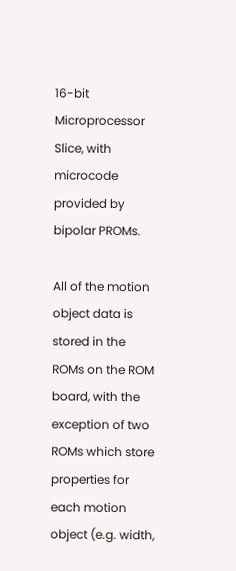16-bit Microprocessor Slice, with microcode provided by bipolar PROMs.

All of the motion object data is stored in the ROMs on the ROM board, with the exception of two ROMs which store properties for each motion object (e.g. width,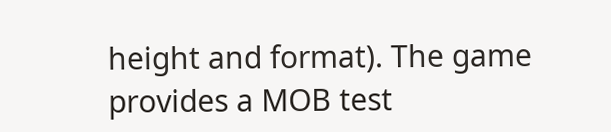height and format). The game provides a MOB test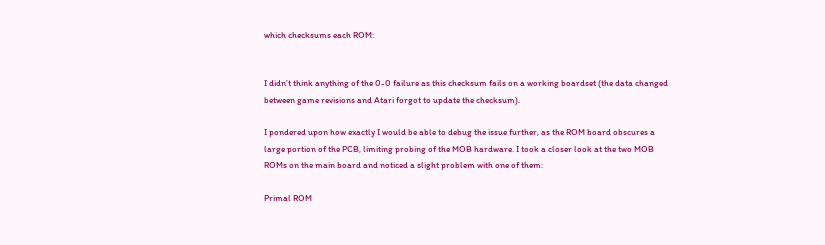which checksums each ROM:


I didn’t think anything of the 0-0 failure as this checksum fails on a working boardset (the data changed between game revisions and Atari forgot to update the checksum).

I pondered upon how exactly I would be able to debug the issue further, as the ROM board obscures a large portion of the PCB, limiting probing of the MOB hardware. I took a closer look at the two MOB ROMs on the main board and noticed a slight problem with one of them:

Primal ROM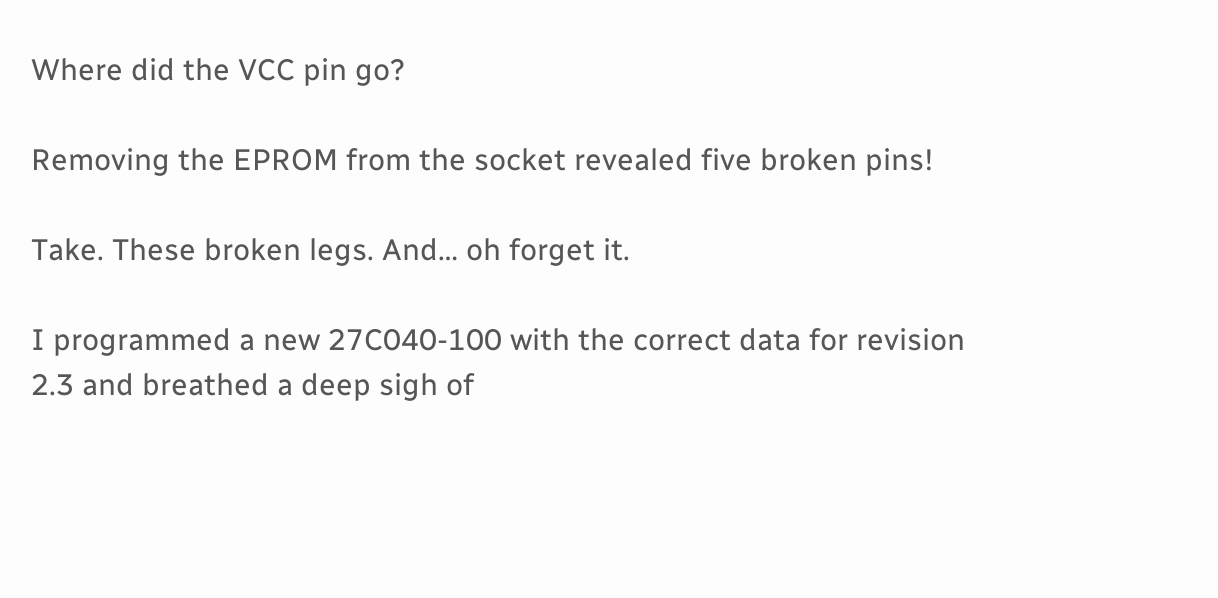Where did the VCC pin go?

Removing the EPROM from the socket revealed five broken pins!

Take. These broken legs. And… oh forget it.

I programmed a new 27C040-100 with the correct data for revision 2.3 and breathed a deep sigh of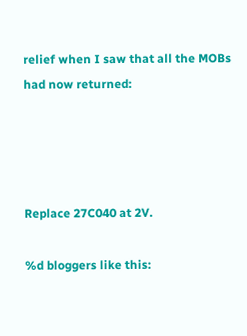relief when I saw that all the MOBs had now returned:




Replace 27C040 at 2V.

%d bloggers like this: